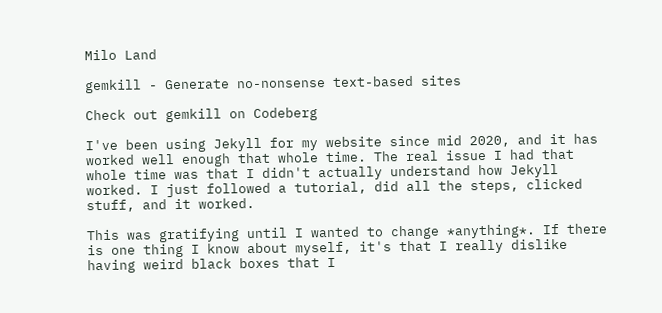Milo Land

gemkill - Generate no-nonsense text-based sites

Check out gemkill on Codeberg

I've been using Jekyll for my website since mid 2020, and it has worked well enough that whole time. The real issue I had that whole time was that I didn't actually understand how Jekyll worked. I just followed a tutorial, did all the steps, clicked stuff, and it worked.

This was gratifying until I wanted to change *anything*. If there is one thing I know about myself, it's that I really dislike having weird black boxes that I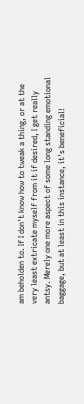am beholden to. If I don't know how to tweak a thing, or at the very least extricate myself from it if desired, I get really antsy. Merely one more aspect of some long standing emotional baggage, but at least in this instance, it's beneficial!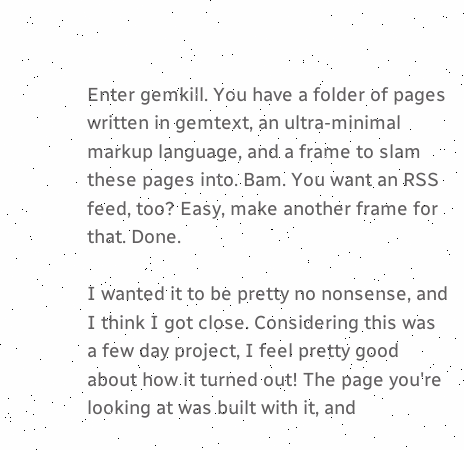Enter gemkill. You have a folder of pages written in gemtext, an ultra-minimal markup language, and a frame to slam these pages into. Bam. You want an RSS feed, too? Easy, make another frame for that. Done.

I wanted it to be pretty no nonsense, and I think I got close. Considering this was a few day project, I feel pretty good about how it turned out! The page you're looking at was built with it, and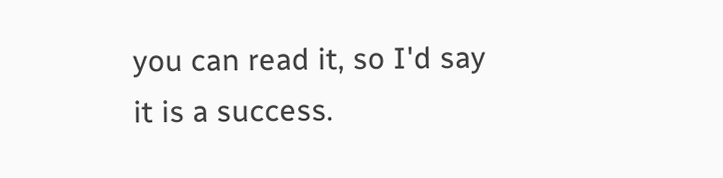you can read it, so I'd say it is a success.